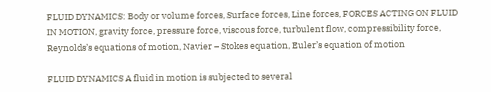FLUID DYNAMICS: Body or volume forces, Surface forces, Line forces, FORCES ACTING ON FLUID IN MOTION, gravity force, pressure force, viscous force, turbulent flow, compressibility force, Reynolds’s equations of motion, Navier – Stokes equation, Euler’s equation of motion

FLUID DYNAMICS A fluid in motion is subjected to several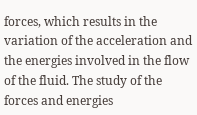forces, which results in the variation of the acceleration and the energies involved in the flow of the fluid. The study of the forces and energies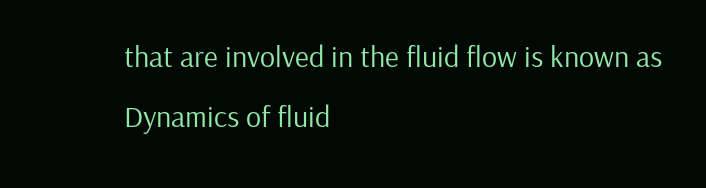that are involved in the fluid flow is known as Dynamics of fluid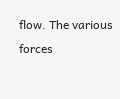flow. The various forces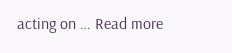acting on … Read more